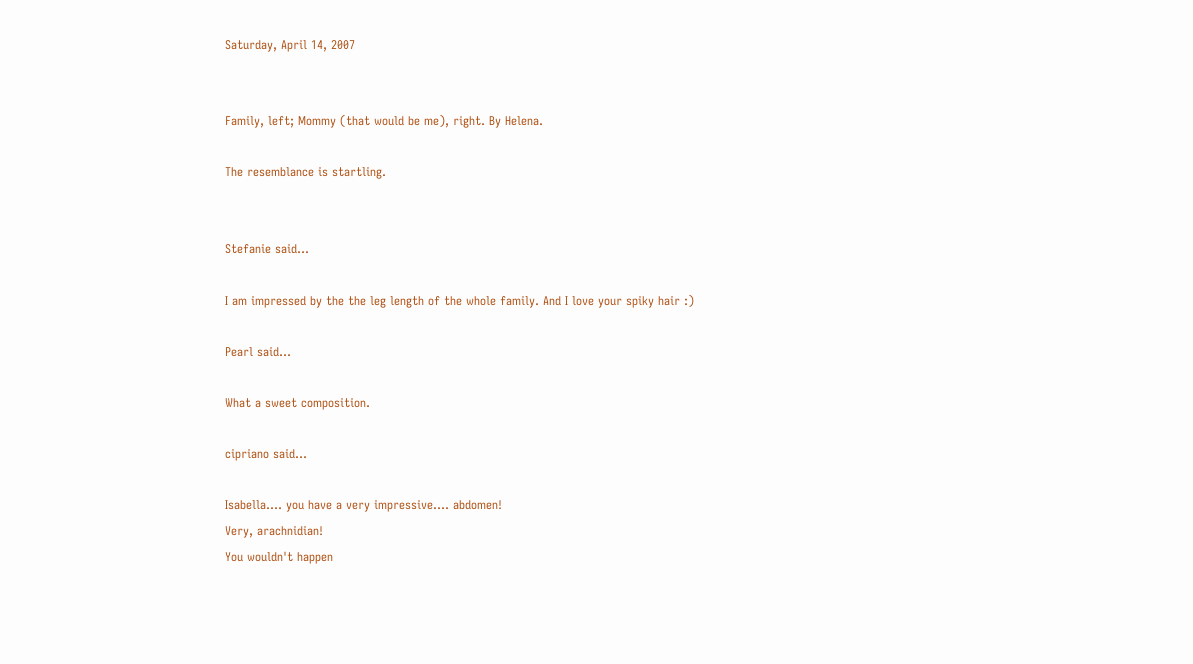Saturday, April 14, 2007


Family, left; Mommy (that would be me), right. By Helena.

The resemblance is startling.


Stefanie said...

I am impressed by the the leg length of the whole family. And I love your spiky hair :)

Pearl said...

What a sweet composition.

cipriano said...

Isabella.... you have a very impressive.... abdomen!
Very, arachnidian!
You wouldn't happen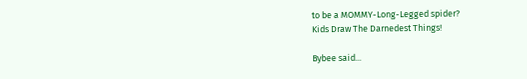to be a MOMMY-Long-Legged spider?
Kids Draw The Darnedest Things!

Bybee said...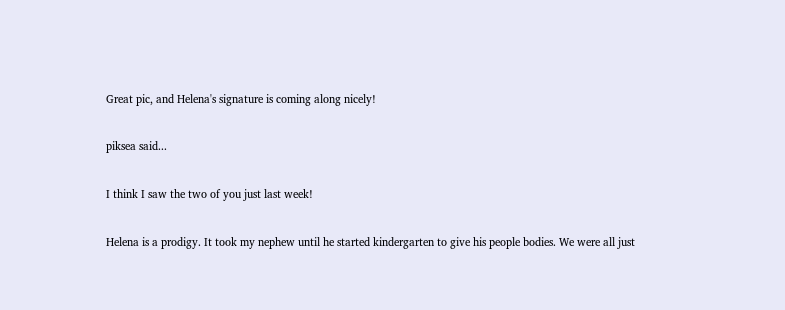Great pic, and Helena's signature is coming along nicely!

piksea said...

I think I saw the two of you just last week!

Helena is a prodigy. It took my nephew until he started kindergarten to give his people bodies. We were all just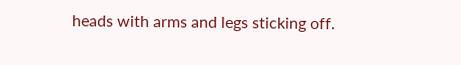heads with arms and legs sticking off.